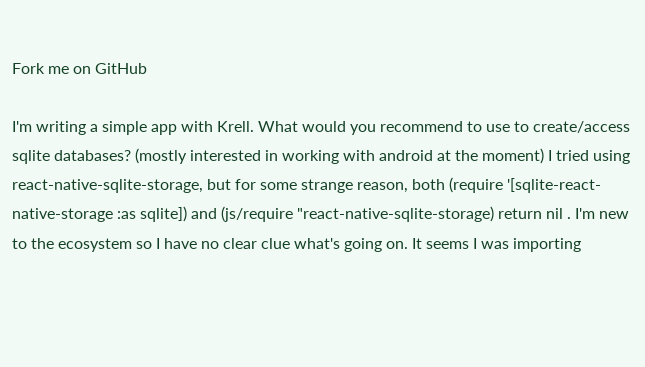Fork me on GitHub

I'm writing a simple app with Krell. What would you recommend to use to create/access sqlite databases? (mostly interested in working with android at the moment) I tried using react-native-sqlite-storage, but for some strange reason, both (require '[sqlite-react-native-storage :as sqlite]) and (js/require "react-native-sqlite-storage) return nil . I'm new to the ecosystem so I have no clear clue what's going on. It seems I was importing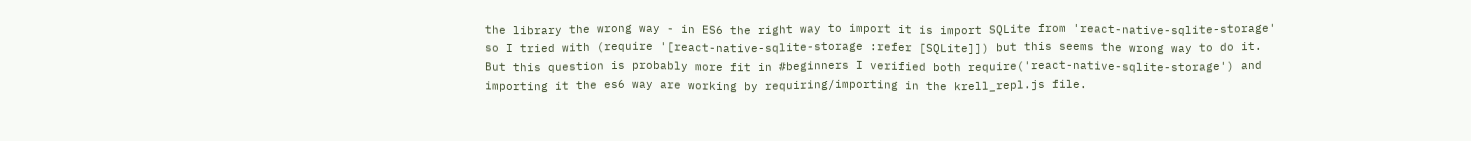the library the wrong way - in ES6 the right way to import it is import SQLite from 'react-native-sqlite-storage' so I tried with (require '[react-native-sqlite-storage :refer [SQLite]]) but this seems the wrong way to do it. But this question is probably more fit in #beginners I verified both require('react-native-sqlite-storage') and importing it the es6 way are working by requiring/importing in the krell_repl.js file.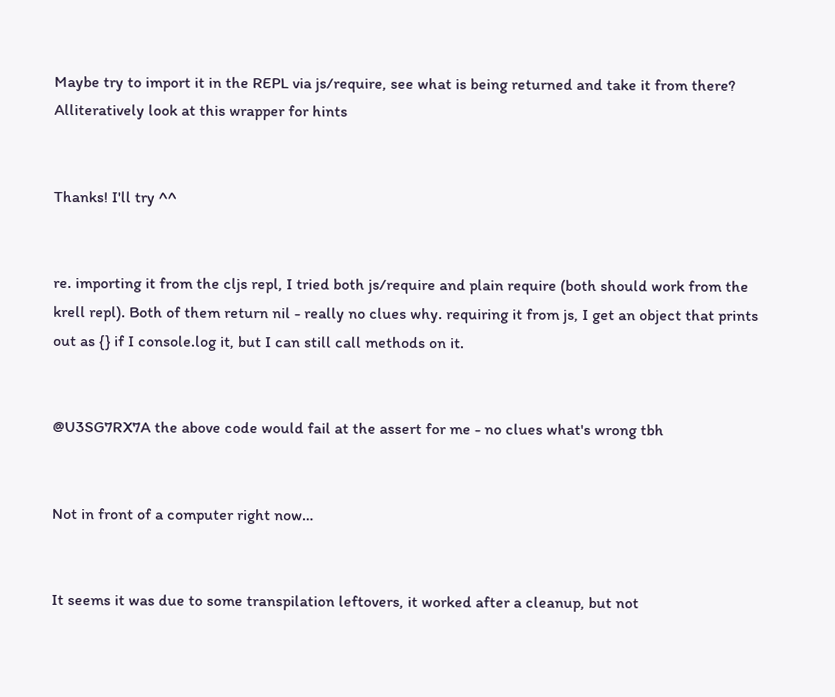Maybe try to import it in the REPL via js/require, see what is being returned and take it from there? Alliteratively look at this wrapper for hints


Thanks! I'll try ^^


re. importing it from the cljs repl, I tried both js/require and plain require (both should work from the krell repl). Both of them return nil - really no clues why. requiring it from js, I get an object that prints out as {} if I console.log it, but I can still call methods on it.


@U3SG7RX7A the above code would fail at the assert for me - no clues what's wrong tbh


Not in front of a computer right now…


It seems it was due to some transpilation leftovers, it worked after a cleanup, but not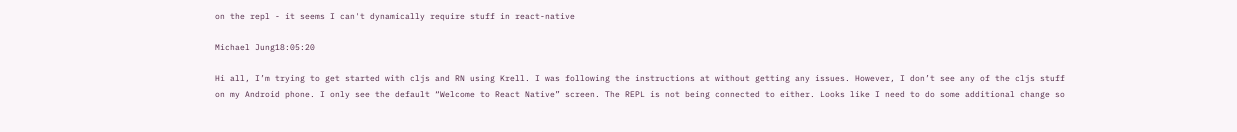on the repl - it seems I can't dynamically require stuff in react-native

Michael Jung18:05:20

Hi all, I’m trying to get started with cljs and RN using Krell. I was following the instructions at without getting any issues. However, I don’t see any of the cljs stuff on my Android phone. I only see the default “Welcome to React Native” screen. The REPL is not being connected to either. Looks like I need to do some additional change so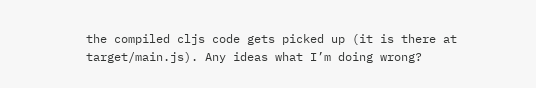the compiled cljs code gets picked up (it is there at target/main.js). Any ideas what I’m doing wrong?